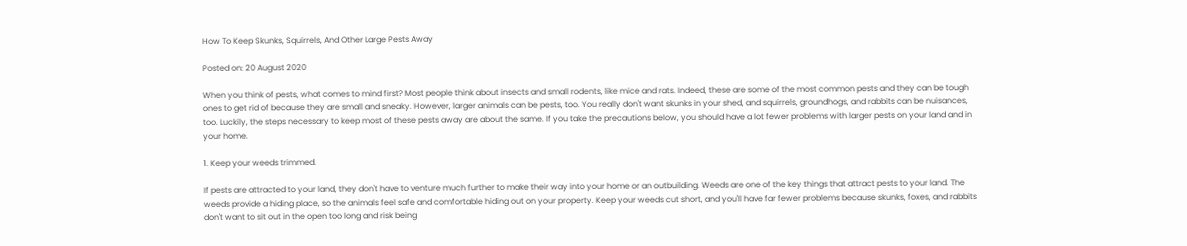How To Keep Skunks, Squirrels, And Other Large Pests Away

Posted on: 20 August 2020

When you think of pests, what comes to mind first? Most people think about insects and small rodents, like mice and rats. Indeed, these are some of the most common pests and they can be tough ones to get rid of because they are small and sneaky. However, larger animals can be pests, too. You really don't want skunks in your shed, and squirrels, groundhogs, and rabbits can be nuisances, too. Luckily, the steps necessary to keep most of these pests away are about the same. If you take the precautions below, you should have a lot fewer problems with larger pests on your land and in your home.

1. Keep your weeds trimmed.

If pests are attracted to your land, they don't have to venture much further to make their way into your home or an outbuilding. Weeds are one of the key things that attract pests to your land. The weeds provide a hiding place, so the animals feel safe and comfortable hiding out on your property. Keep your weeds cut short, and you'll have far fewer problems because skunks, foxes, and rabbits don't want to sit out in the open too long and risk being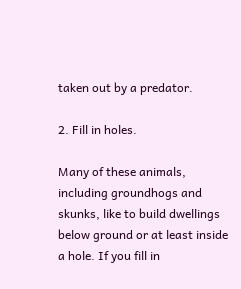taken out by a predator.

2. Fill in holes.

Many of these animals, including groundhogs and skunks, like to build dwellings below ground or at least inside a hole. If you fill in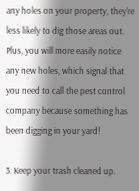any holes on your property, they're less likely to dig those areas out. Plus, you will more easily notice any new holes, which signal that you need to call the pest control company because something has been digging in your yard!

3. Keep your trash cleaned up.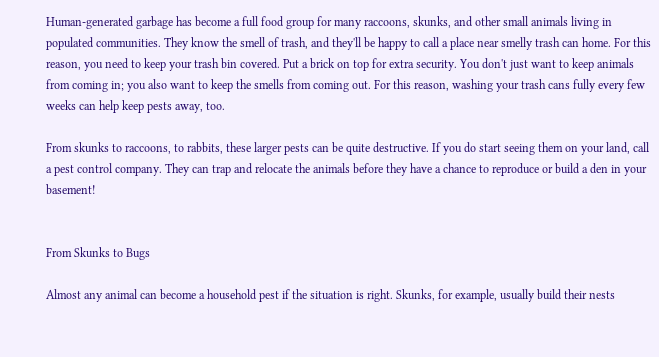Human-generated garbage has become a full food group for many raccoons, skunks, and other small animals living in populated communities. They know the smell of trash, and they'll be happy to call a place near smelly trash can home. For this reason, you need to keep your trash bin covered. Put a brick on top for extra security. You don't just want to keep animals from coming in; you also want to keep the smells from coming out. For this reason, washing your trash cans fully every few weeks can help keep pests away, too.

From skunks to raccoons, to rabbits, these larger pests can be quite destructive. If you do start seeing them on your land, call a pest control company. They can trap and relocate the animals before they have a chance to reproduce or build a den in your basement!


From Skunks to Bugs

Almost any animal can become a household pest if the situation is right. Skunks, for example, usually build their nests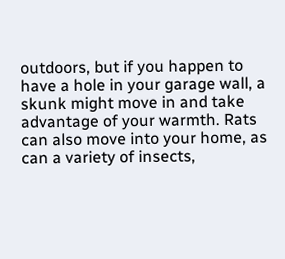outdoors, but if you happen to have a hole in your garage wall, a skunk might move in and take advantage of your warmth. Rats can also move into your home, as can a variety of insects,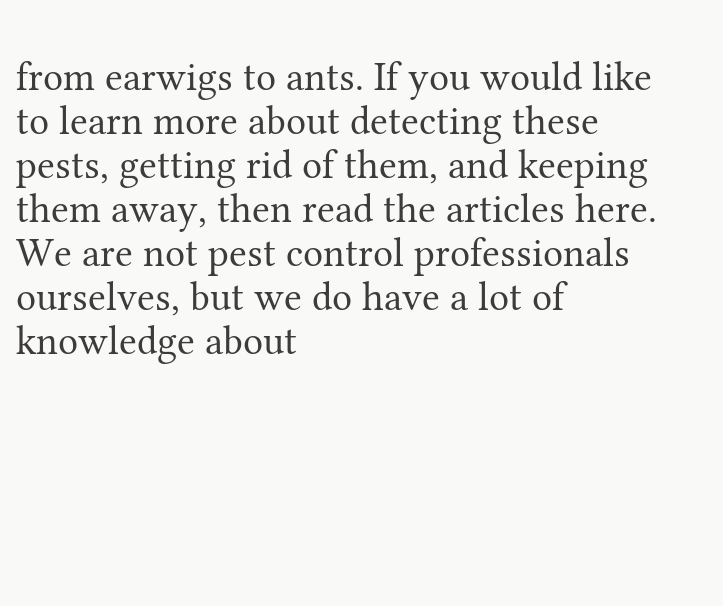from earwigs to ants. If you would like to learn more about detecting these pests, getting rid of them, and keeping them away, then read the articles here. We are not pest control professionals ourselves, but we do have a lot of knowledge about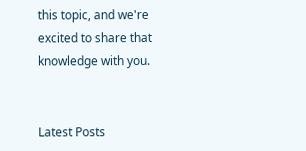this topic, and we're excited to share that knowledge with you.


Latest Posts